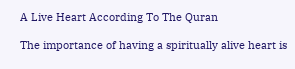A Live Heart According To The Quran

The importance of having a spiritually alive heart is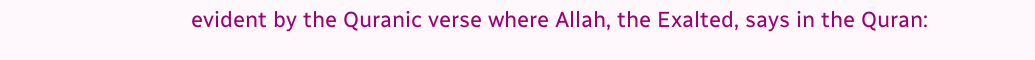evident by the Quranic verse where Allah, the Exalted, says in the Quran: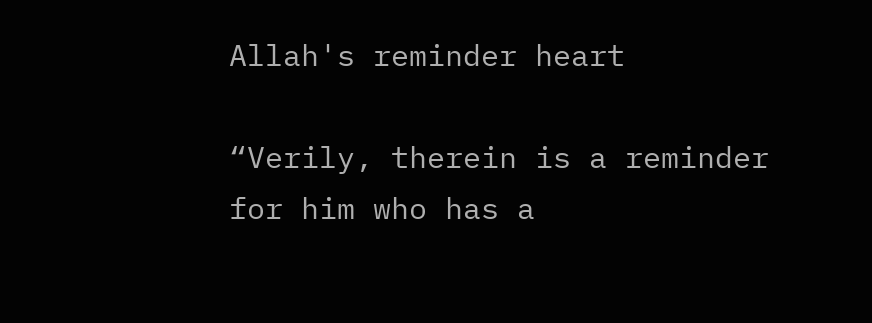Allah's reminder heart

“Verily, therein is a reminder for him who has a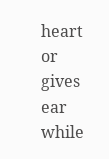heart or gives ear while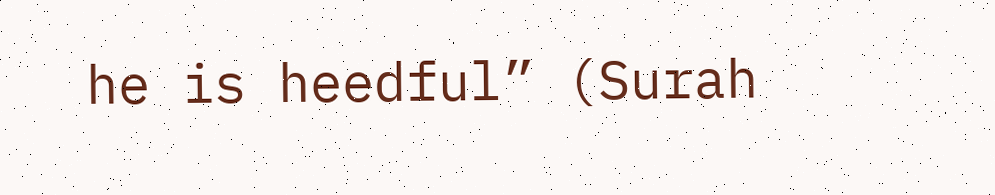he is heedful” (Surah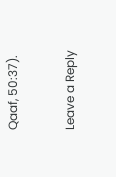Qaaf, 50:37).

Leave a Reply